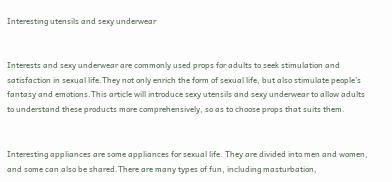Interesting utensils and sexy underwear


Interests and sexy underwear are commonly used props for adults to seek stimulation and satisfaction in sexual life.They not only enrich the form of sexual life, but also stimulate people’s fantasy and emotions.This article will introduce sexy utensils and sexy underwear to allow adults to understand these products more comprehensively, so as to choose props that suits them.


Interesting appliances are some appliances for sexual life. They are divided into men and women, and some can also be shared.There are many types of fun, including masturbation,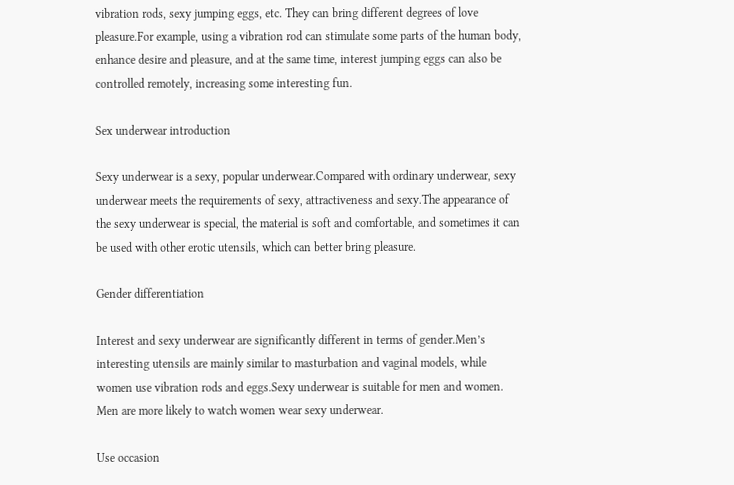vibration rods, sexy jumping eggs, etc. They can bring different degrees of love pleasure.For example, using a vibration rod can stimulate some parts of the human body, enhance desire and pleasure, and at the same time, interest jumping eggs can also be controlled remotely, increasing some interesting fun.

Sex underwear introduction

Sexy underwear is a sexy, popular underwear.Compared with ordinary underwear, sexy underwear meets the requirements of sexy, attractiveness and sexy.The appearance of the sexy underwear is special, the material is soft and comfortable, and sometimes it can be used with other erotic utensils, which can better bring pleasure.

Gender differentiation

Interest and sexy underwear are significantly different in terms of gender.Men’s interesting utensils are mainly similar to masturbation and vaginal models, while women use vibration rods and eggs.Sexy underwear is suitable for men and women. Men are more likely to watch women wear sexy underwear.

Use occasion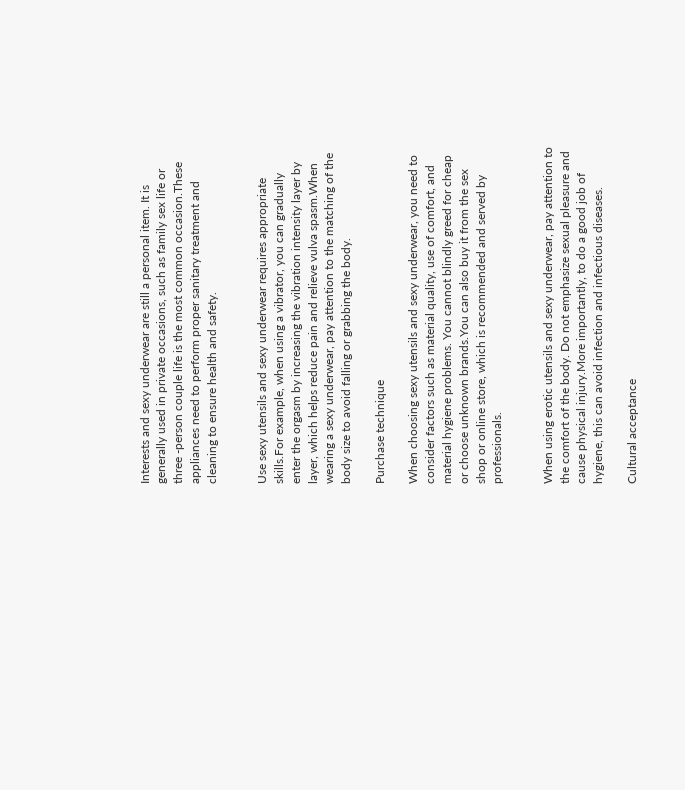Interests and sexy underwear are still a personal item. It is generally used in private occasions, such as family sex life or three -person couple life is the most common occasion.These appliances need to perform proper sanitary treatment and cleaning to ensure health and safety.


Use sexy utensils and sexy underwear requires appropriate skills.For example, when using a vibrator, you can gradually enter the orgasm by increasing the vibration intensity layer by layer, which helps reduce pain and relieve vulva spasm.When wearing a sexy underwear, pay attention to the matching of the body size to avoid falling or grabbing the body.

Purchase technique

When choosing sexy utensils and sexy underwear, you need to consider factors such as material quality, use of comfort, and material hygiene problems. You cannot blindly greed for cheap or choose unknown brands.You can also buy it from the sex shop or online store, which is recommended and served by professionals.


When using erotic utensils and sexy underwear, pay attention to the comfort of the body. Do not emphasize sexual pleasure and cause physical injury.More importantly, to do a good job of hygiene, this can avoid infection and infectious diseases.

Cultural acceptance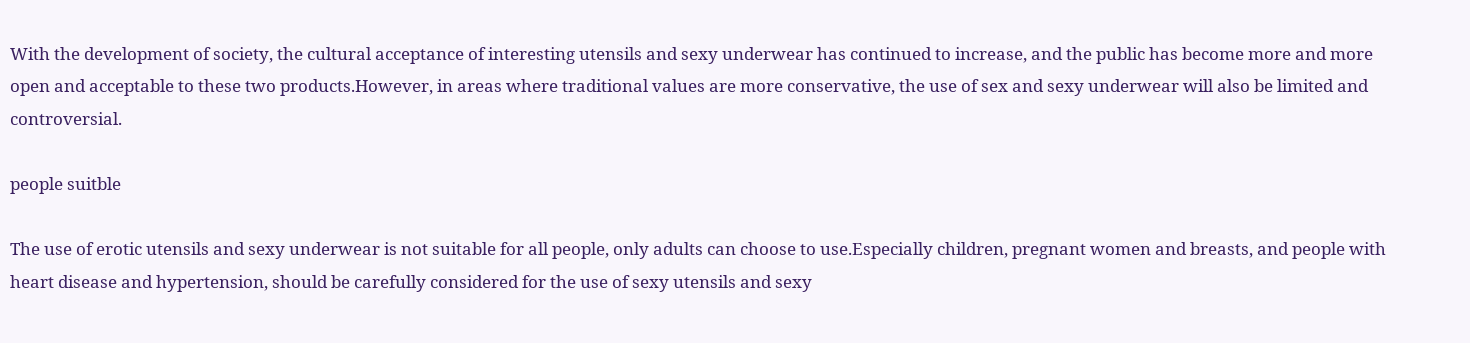With the development of society, the cultural acceptance of interesting utensils and sexy underwear has continued to increase, and the public has become more and more open and acceptable to these two products.However, in areas where traditional values are more conservative, the use of sex and sexy underwear will also be limited and controversial.

people suitble

The use of erotic utensils and sexy underwear is not suitable for all people, only adults can choose to use.Especially children, pregnant women and breasts, and people with heart disease and hypertension, should be carefully considered for the use of sexy utensils and sexy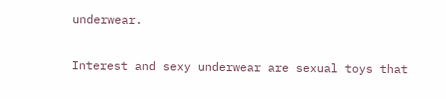underwear.


Interest and sexy underwear are sexual toys that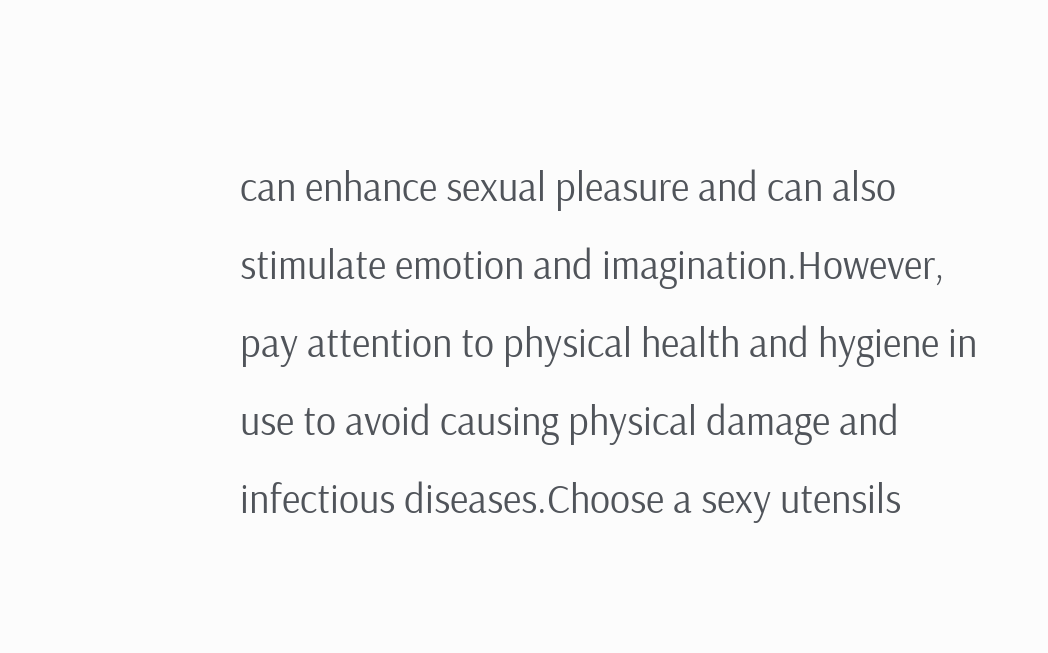can enhance sexual pleasure and can also stimulate emotion and imagination.However, pay attention to physical health and hygiene in use to avoid causing physical damage and infectious diseases.Choose a sexy utensils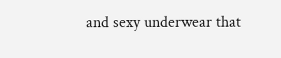and sexy underwear that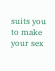suits you to make your sex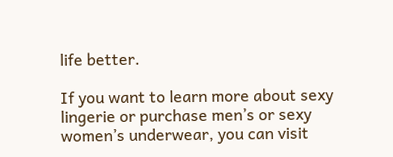life better.

If you want to learn more about sexy lingerie or purchase men’s or sexy women’s underwear, you can visit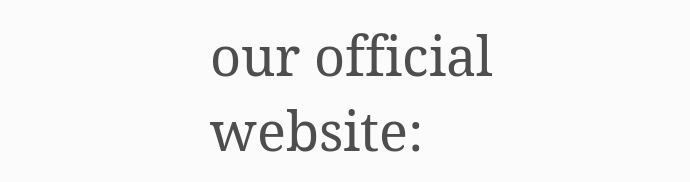our official website: